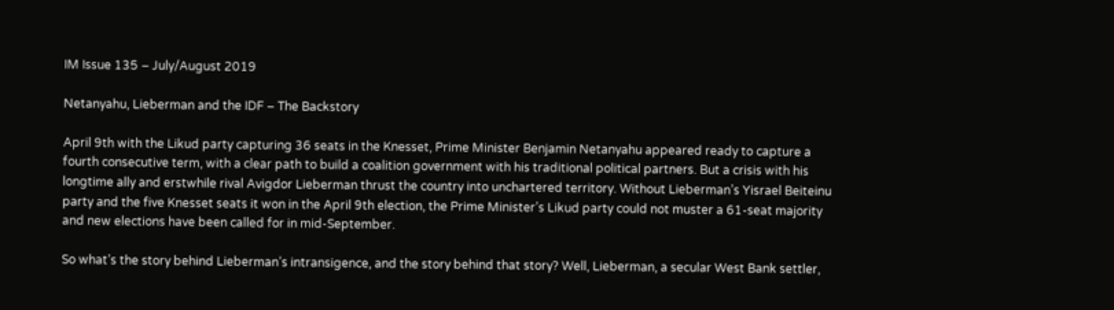IM Issue 135 – July/August 2019

Netanyahu, Lieberman and the IDF – The Backstory

April 9th with the Likud party capturing 36 seats in the Knesset, Prime Minister Benjamin Netanyahu appeared ready to capture a fourth consecutive term, with a clear path to build a coalition government with his traditional political partners. But a crisis with his longtime ally and erstwhile rival Avigdor Lieberman thrust the country into unchartered territory. Without Lieberman’s Yisrael Beiteinu party and the five Knesset seats it won in the April 9th election, the Prime Minister’s Likud party could not muster a 61-seat majority and new elections have been called for in mid-September.

So what’s the story behind Lieberman’s intransigence, and the story behind that story? Well, Lieberman, a secular West Bank settler,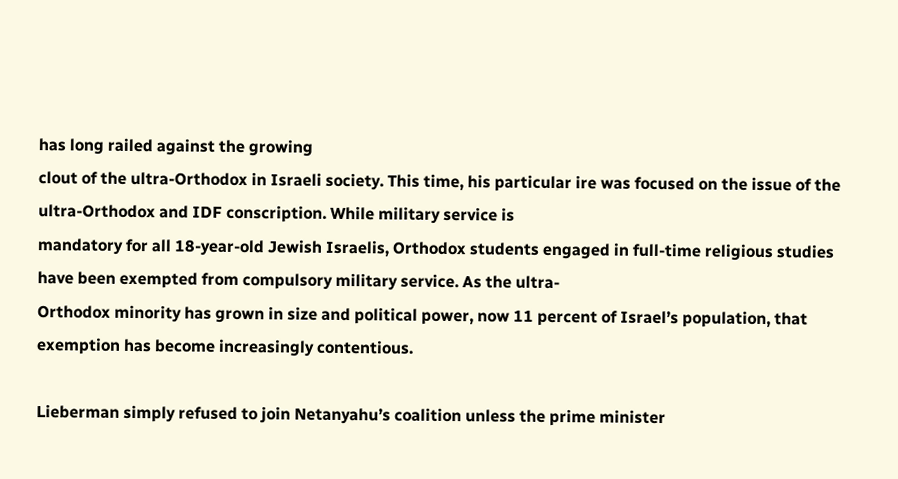has long railed against the growing
clout of the ultra-Orthodox in Israeli society. This time, his particular ire was focused on the issue of the ultra-Orthodox and IDF conscription. While military service is
mandatory for all 18-year-old Jewish Israelis, Orthodox students engaged in full-time religious studies have been exempted from compulsory military service. As the ultra-
Orthodox minority has grown in size and political power, now 11 percent of Israel’s population, that exemption has become increasingly contentious.

Lieberman simply refused to join Netanyahu’s coalition unless the prime minister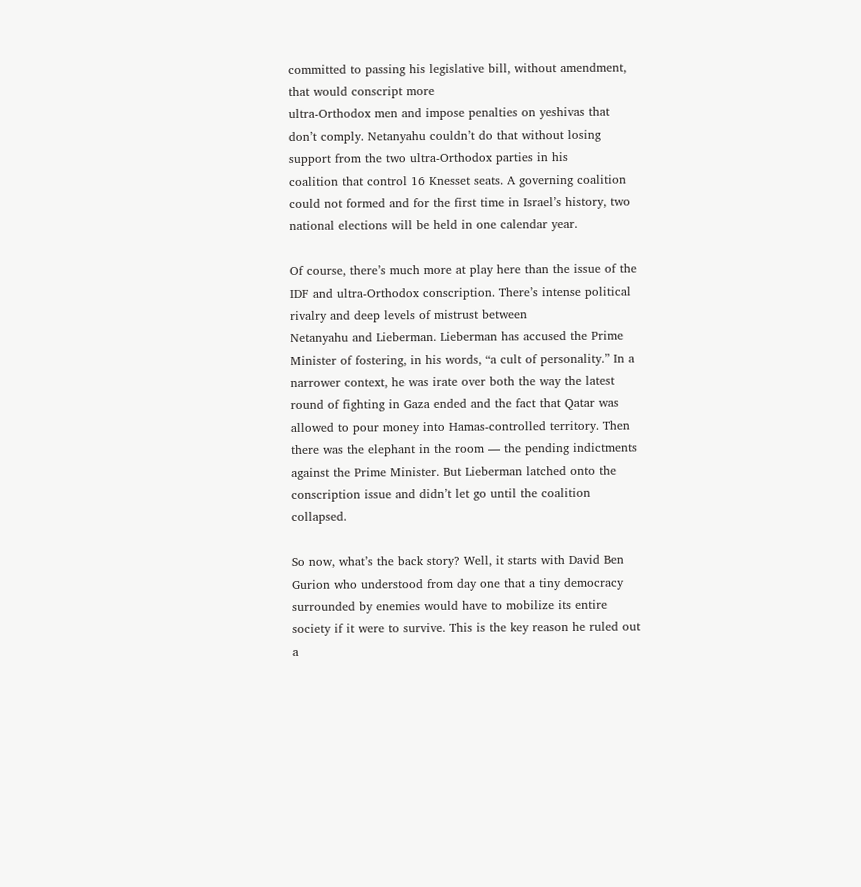committed to passing his legislative bill, without amendment, that would conscript more
ultra-Orthodox men and impose penalties on yeshivas that don’t comply. Netanyahu couldn’t do that without losing support from the two ultra-Orthodox parties in his
coalition that control 16 Knesset seats. A governing coalition could not formed and for the first time in Israel’s history, two national elections will be held in one calendar year.

Of course, there’s much more at play here than the issue of the IDF and ultra-Orthodox conscription. There’s intense political rivalry and deep levels of mistrust between
Netanyahu and Lieberman. Lieberman has accused the Prime Minister of fostering, in his words, “a cult of personality.” In a narrower context, he was irate over both the way the latest round of fighting in Gaza ended and the fact that Qatar was allowed to pour money into Hamas-controlled territory. Then there was the elephant in the room — the pending indictments against the Prime Minister. But Lieberman latched onto the conscription issue and didn’t let go until the coalition collapsed.

So now, what’s the back story? Well, it starts with David Ben Gurion who understood from day one that a tiny democracy surrounded by enemies would have to mobilize its entire society if it were to survive. This is the key reason he ruled out a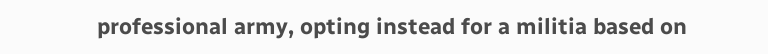professional army, opting instead for a militia based on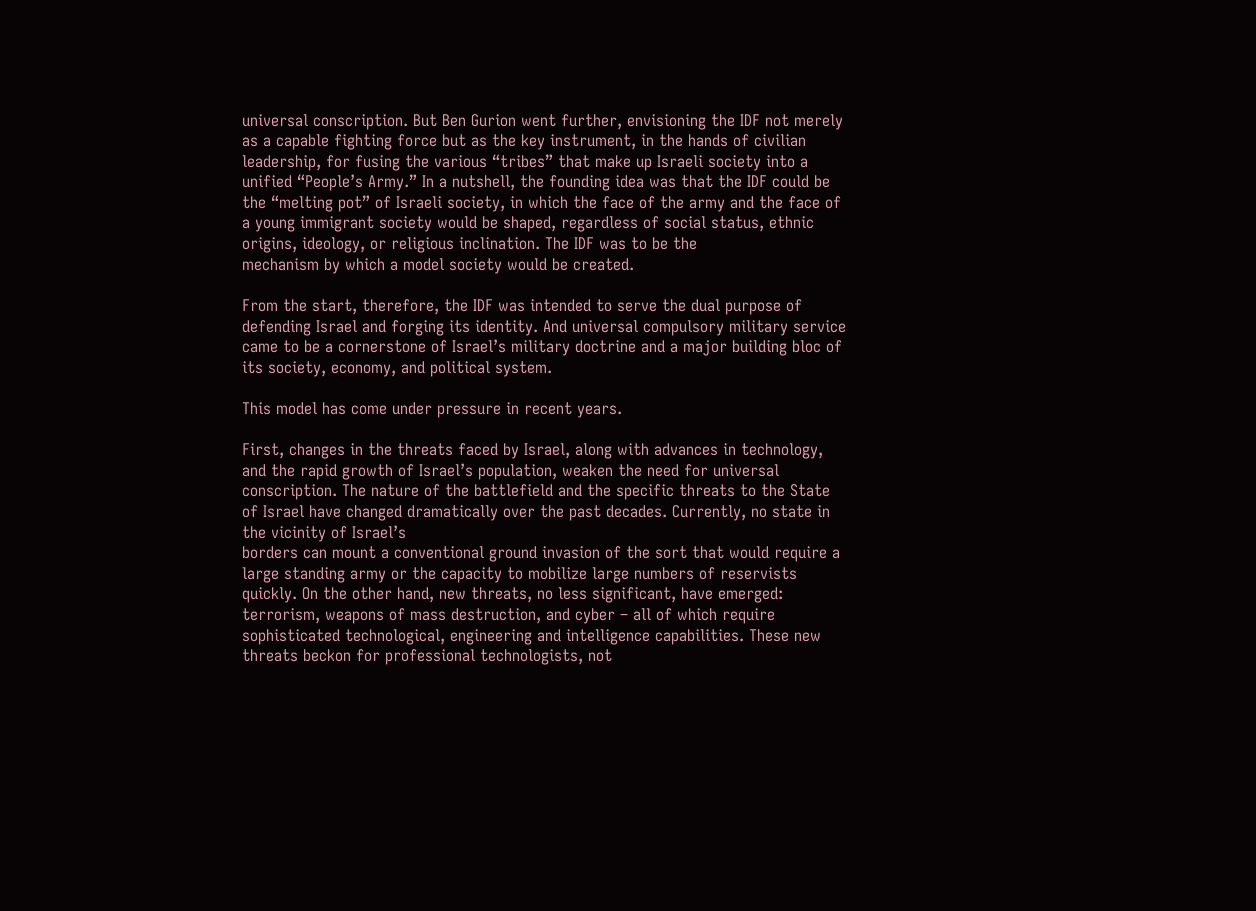universal conscription. But Ben Gurion went further, envisioning the IDF not merely as a capable fighting force but as the key instrument, in the hands of civilian leadership, for fusing the various “tribes” that make up Israeli society into a unified “People’s Army.” In a nutshell, the founding idea was that the IDF could be the “melting pot” of Israeli society, in which the face of the army and the face of a young immigrant society would be shaped, regardless of social status, ethnic origins, ideology, or religious inclination. The IDF was to be the
mechanism by which a model society would be created.

From the start, therefore, the IDF was intended to serve the dual purpose of defending Israel and forging its identity. And universal compulsory military service came to be a cornerstone of Israel’s military doctrine and a major building bloc of its society, economy, and political system.

This model has come under pressure in recent years.

First, changes in the threats faced by Israel, along with advances in technology, and the rapid growth of Israel’s population, weaken the need for universal conscription. The nature of the battlefield and the specific threats to the State of Israel have changed dramatically over the past decades. Currently, no state in the vicinity of Israel’s
borders can mount a conventional ground invasion of the sort that would require a large standing army or the capacity to mobilize large numbers of reservists quickly. On the other hand, new threats, no less significant, have emerged: terrorism, weapons of mass destruction, and cyber – all of which require sophisticated technological, engineering and intelligence capabilities. These new threats beckon for professional technologists, not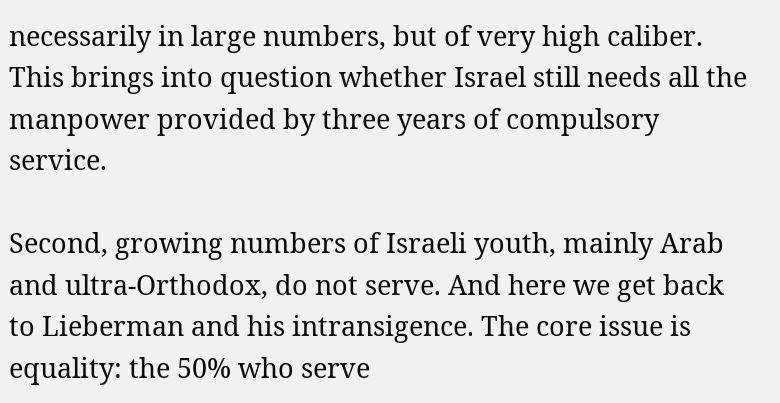necessarily in large numbers, but of very high caliber. This brings into question whether Israel still needs all the manpower provided by three years of compulsory service.

Second, growing numbers of Israeli youth, mainly Arab and ultra-Orthodox, do not serve. And here we get back to Lieberman and his intransigence. The core issue is equality: the 50% who serve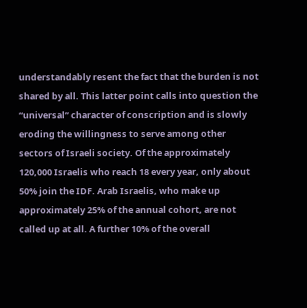understandably resent the fact that the burden is not shared by all. This latter point calls into question the “universal” character of conscription and is slowly eroding the willingness to serve among other sectors of Israeli society. Of the approximately 120,000 Israelis who reach 18 every year, only about 50% join the IDF. Arab Israelis, who make up approximately 25% of the annual cohort, are not called up at all. A further 10% of the overall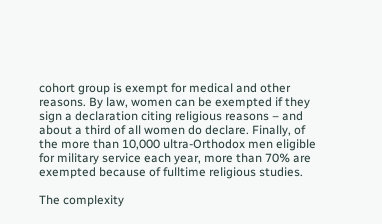cohort group is exempt for medical and other reasons. By law, women can be exempted if they sign a declaration citing religious reasons – and about a third of all women do declare. Finally, of the more than 10,000 ultra-Orthodox men eligible for military service each year, more than 70% are exempted because of fulltime religious studies.

The complexity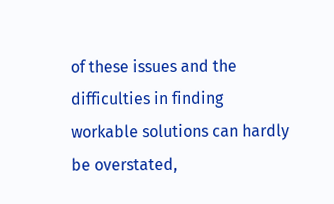of these issues and the difficulties in finding workable solutions can hardly be overstated,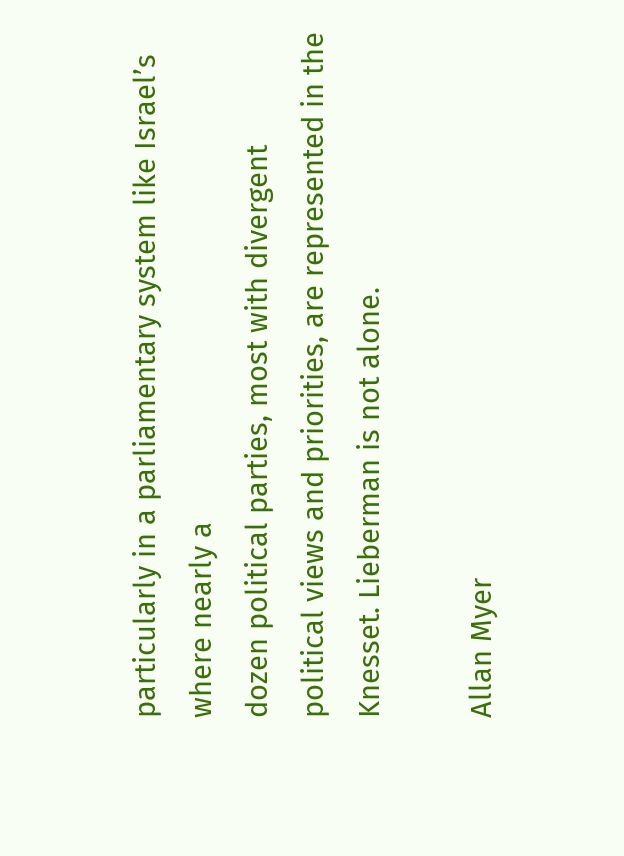particularly in a parliamentary system like Israel’s where nearly a
dozen political parties, most with divergent political views and priorities, are represented in the Knesset. Lieberman is not alone.

Allan Myer